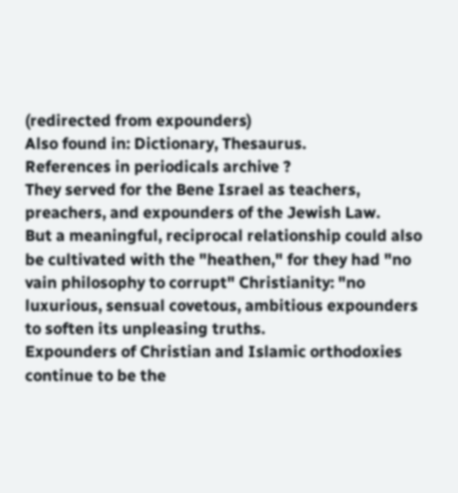(redirected from expounders)
Also found in: Dictionary, Thesaurus.
References in periodicals archive ?
They served for the Bene Israel as teachers, preachers, and expounders of the Jewish Law.
But a meaningful, reciprocal relationship could also be cultivated with the "heathen," for they had "no vain philosophy to corrupt" Christianity: "no luxurious, sensual covetous, ambitious expounders to soften its unpleasing truths.
Expounders of Christian and Islamic orthodoxies continue to be the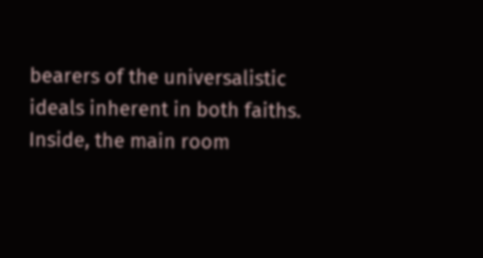bearers of the universalistic ideals inherent in both faiths.
Inside, the main room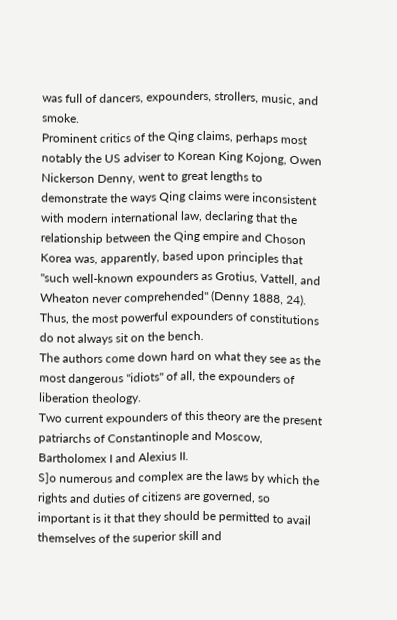was full of dancers, expounders, strollers, music, and smoke.
Prominent critics of the Qing claims, perhaps most notably the US adviser to Korean King Kojong, Owen Nickerson Denny, went to great lengths to demonstrate the ways Qing claims were inconsistent with modern international law, declaring that the relationship between the Qing empire and Choson Korea was, apparently, based upon principles that "such well-known expounders as Grotius, Vattell, and Wheaton never comprehended" (Denny 1888, 24).
Thus, the most powerful expounders of constitutions do not always sit on the bench.
The authors come down hard on what they see as the most dangerous "idiots" of all, the expounders of liberation theology.
Two current expounders of this theory are the present patriarchs of Constantinople and Moscow, Bartholomex I and Alexius II.
S]o numerous and complex are the laws by which the rights and duties of citizens are governed, so important is it that they should be permitted to avail themselves of the superior skill and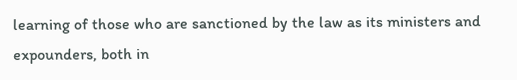learning of those who are sanctioned by the law as its ministers and expounders, both in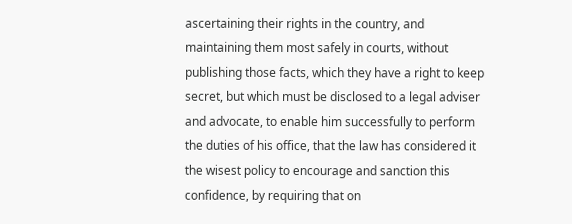ascertaining their rights in the country, and maintaining them most safely in courts, without publishing those facts, which they have a right to keep secret, but which must be disclosed to a legal adviser and advocate, to enable him successfully to perform the duties of his office, that the law has considered it the wisest policy to encourage and sanction this confidence, by requiring that on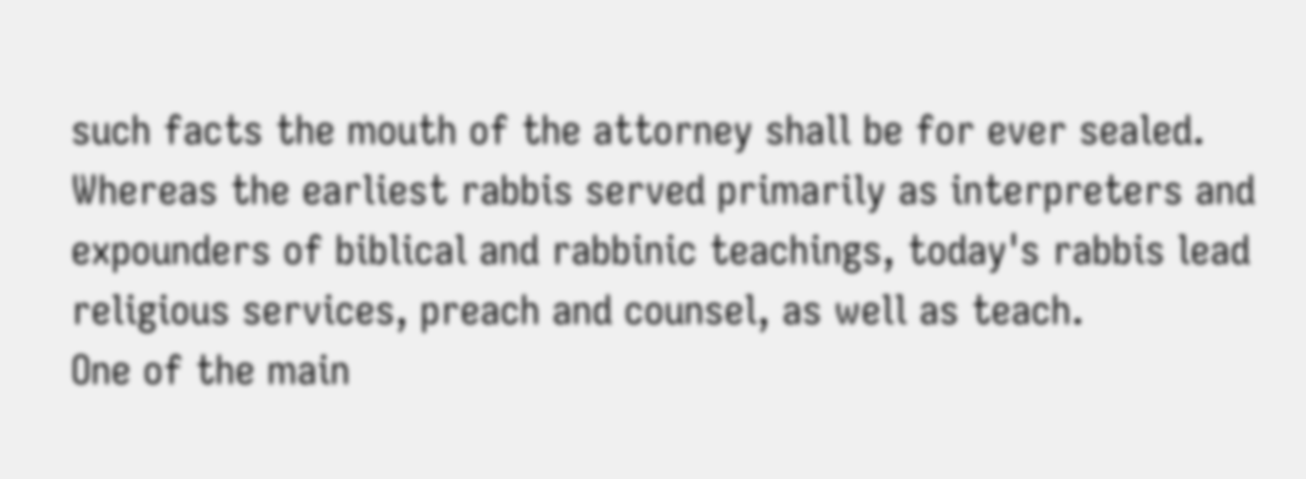such facts the mouth of the attorney shall be for ever sealed.
Whereas the earliest rabbis served primarily as interpreters and expounders of biblical and rabbinic teachings, today's rabbis lead religious services, preach and counsel, as well as teach.
One of the main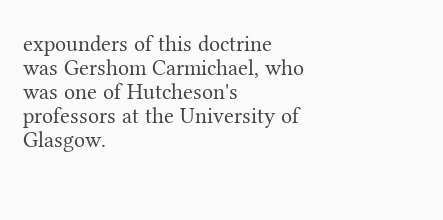expounders of this doctrine was Gershom Carmichael, who was one of Hutcheson's professors at the University of Glasgow.